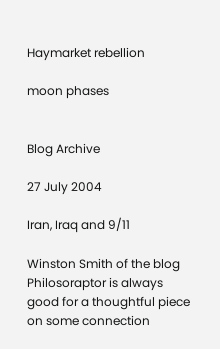Haymarket rebellion

moon phases


Blog Archive

27 July 2004

Iran, Iraq and 9/11

Winston Smith of the blog Philosoraptor is always good for a thoughtful piece on some connection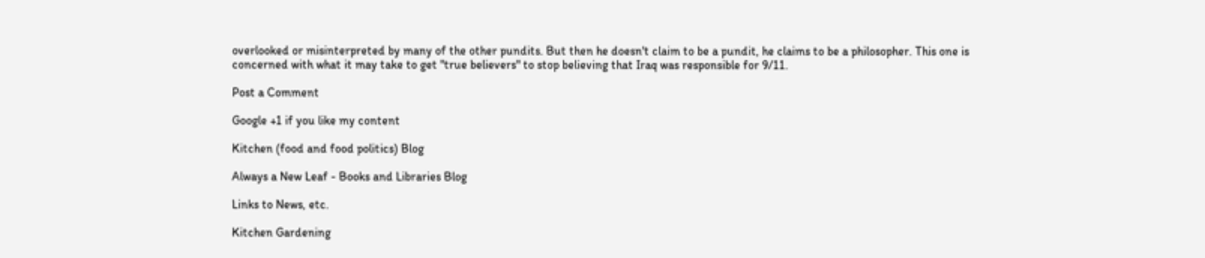overlooked or misinterpreted by many of the other pundits. But then he doesn't claim to be a pundit, he claims to be a philosopher. This one is concerned with what it may take to get "true believers" to stop believing that Iraq was responsible for 9/11.

Post a Comment

Google +1 if you like my content

Kitchen (food and food politics) Blog

Always a New Leaf - Books and Libraries Blog

Links to News, etc.

Kitchen Gardening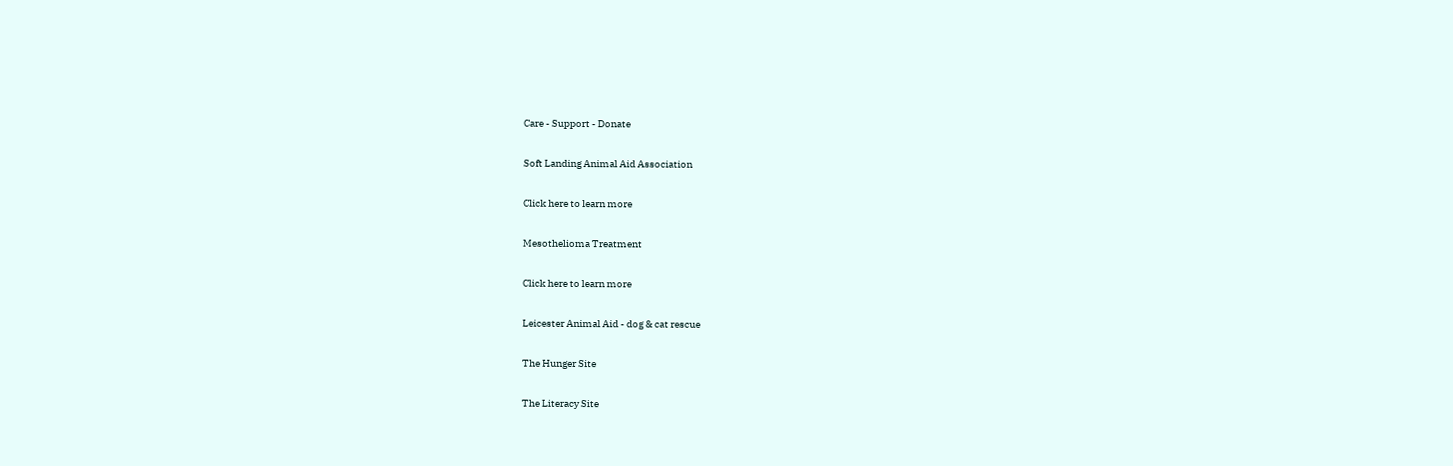Care - Support - Donate

Soft Landing Animal Aid Association

Click here to learn more

Mesothelioma Treatment

Click here to learn more

Leicester Animal Aid - dog & cat rescue

The Hunger Site

The Literacy Site